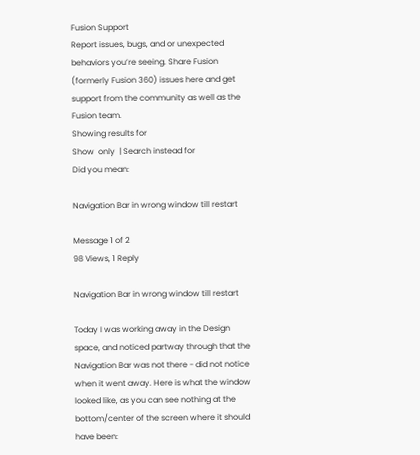Fusion Support
Report issues, bugs, and or unexpected behaviors you’re seeing. Share Fusion (formerly Fusion 360) issues here and get support from the community as well as the Fusion team.
Showing results for
Show  only  | Search instead for
Did you mean:

Navigation Bar in wrong window till restart

Message 1 of 2
98 Views, 1 Reply

Navigation Bar in wrong window till restart

Today I was working away in the Design space, and noticed partway through that the Navigation Bar was not there - did not notice when it went away. Here is what the window looked like, as you can see nothing at the bottom/center of the screen where it should have been: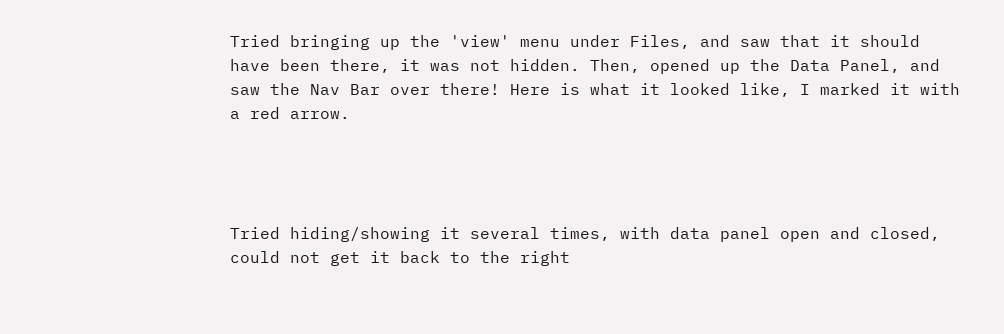Tried bringing up the 'view' menu under Files, and saw that it should have been there, it was not hidden. Then, opened up the Data Panel, and saw the Nav Bar over there! Here is what it looked like, I marked it with a red arrow.




Tried hiding/showing it several times, with data panel open and closed, could not get it back to the right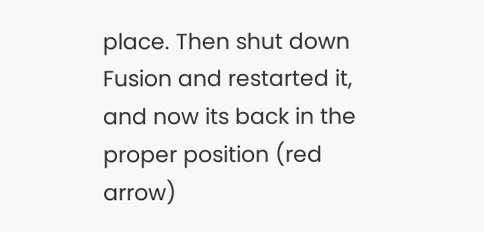place. Then shut down Fusion and restarted it, and now its back in the proper position (red arrow)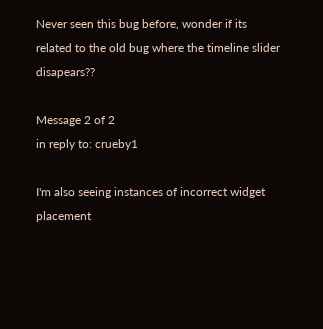Never seen this bug before, wonder if its related to the old bug where the timeline slider disapears??

Message 2 of 2
in reply to: crueby1

I'm also seeing instances of incorrect widget placement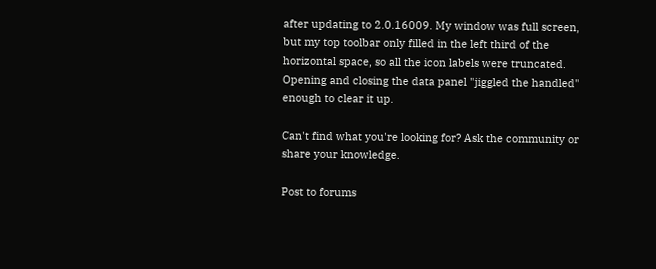after updating to 2.0.16009. My window was full screen, but my top toolbar only filled in the left third of the horizontal space, so all the icon labels were truncated. Opening and closing the data panel "jiggled the handled" enough to clear it up.

Can't find what you're looking for? Ask the community or share your knowledge.

Post to forums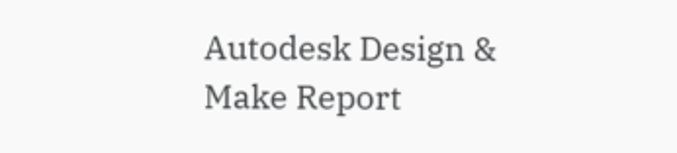Autodesk Design & Make Report